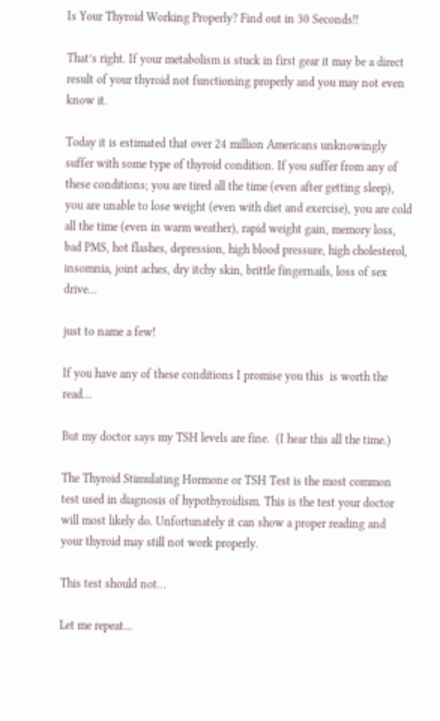Is Your Thyroid Working Properly? Find out in 30 Seconds!!

That’s right. If your metabolism is stuck in first gear it may be a direct result of your thyroid not functioning properly and you may not even know it.

Today it is estimated that over 24 million Americans unknowingly suffer with some type of thyroid condition. If you suffer from any of these conditions; you are tired all the time (even after getting sleep),  you are unable to lose weight (even with diet and exercise), you are cold all the time (even in warm weather), rapid weight gain, memory loss, bad PMS, hot flashes, depression, high blood pressure, high cholesterol, insomnia, joint aches, dry itchy skin, brittle fingernails, loss of sex drive…

just to name a few!

If you have any of these conditions I promise you this  is worth the read…

But my doctor says my TSH levels are fine.  (I hear this all the time.)

The Thyroid Stimulating Hormone or TSH Test is the most common test used in diagnosis of hypothyroidism. This is the test your doctor will most likely do. Unfortunately it can show a proper reading and your thyroid may still not work properly.

This test should not…

Let me repeat…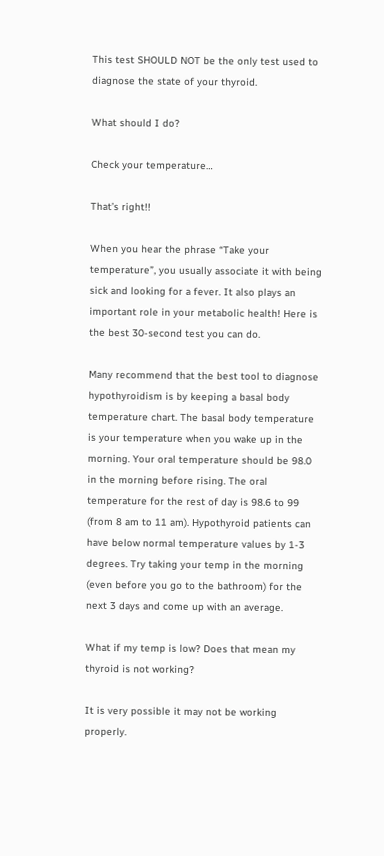This test SHOULD NOT be the only test used to diagnose the state of your thyroid.

What should I do?

Check your temperature…

That’s right!!

When you hear the phrase “Take your temperature”, you usually associate it with being sick and looking for a fever. It also plays an important role in your metabolic health! Here is the best 30-second test you can do.

Many recommend that the best tool to diagnose hypothyroidism is by keeping a basal body temperature chart. The basal body temperature is your temperature when you wake up in the morning. Your oral temperature should be 98.0 in the morning before rising. The oral temperature for the rest of day is 98.6 to 99 (from 8 am to 11 am). Hypothyroid patients can have below normal temperature values by 1-3 degrees. Try taking your temp in the morning (even before you go to the bathroom) for the next 3 days and come up with an average.

What if my temp is low? Does that mean my thyroid is not working?

It is very possible it may not be working properly.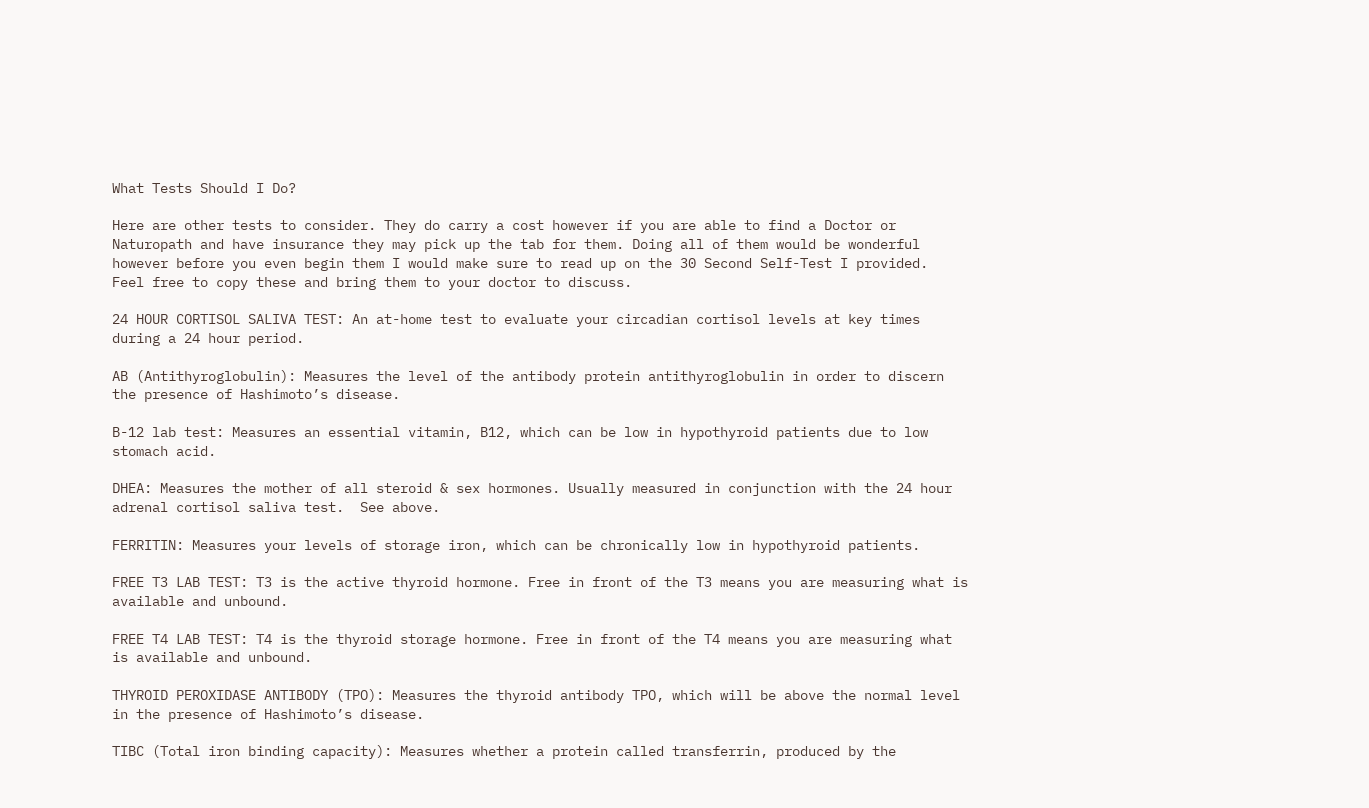What Tests Should I Do?

Here are other tests to consider. They do carry a cost however if you are able to find a Doctor or Naturopath and have insurance they may pick up the tab for them. Doing all of them would be wonderful however before you even begin them I would make sure to read up on the 30 Second Self-Test I provided.  Feel free to copy these and bring them to your doctor to discuss.

24 HOUR CORTISOL SALIVA TEST: An at-home test to evaluate your circadian cortisol levels at key times during a 24 hour period.

AB (Antithyroglobulin): Measures the level of the antibody protein antithyroglobulin in order to discern the presence of Hashimoto’s disease.

B-12 lab test: Measures an essential vitamin, B12, which can be low in hypothyroid patients due to low stomach acid.

DHEA: Measures the mother of all steroid & sex hormones. Usually measured in conjunction with the 24 hour adrenal cortisol saliva test.  See above.

FERRITIN: Measures your levels of storage iron, which can be chronically low in hypothyroid patients.

FREE T3 LAB TEST: T3 is the active thyroid hormone. Free in front of the T3 means you are measuring what is available and unbound.

FREE T4 LAB TEST: T4 is the thyroid storage hormone. Free in front of the T4 means you are measuring what is available and unbound.

THYROID PEROXIDASE ANTIBODY (TPO): Measures the thyroid antibody TPO, which will be above the normal level in the presence of Hashimoto’s disease.

TIBC (Total iron binding capacity): Measures whether a protein called transferrin, produced by the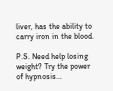liver, has the ability to carry iron in the blood.

P.S. Need help losing weight? Try the power of hypnosis…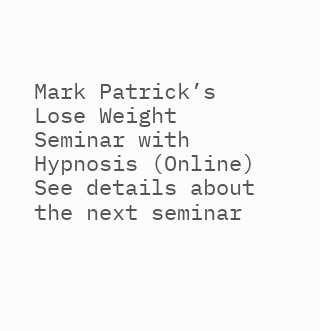Mark Patrick’s Lose Weight Seminar with Hypnosis (Online)
See details about the next seminar